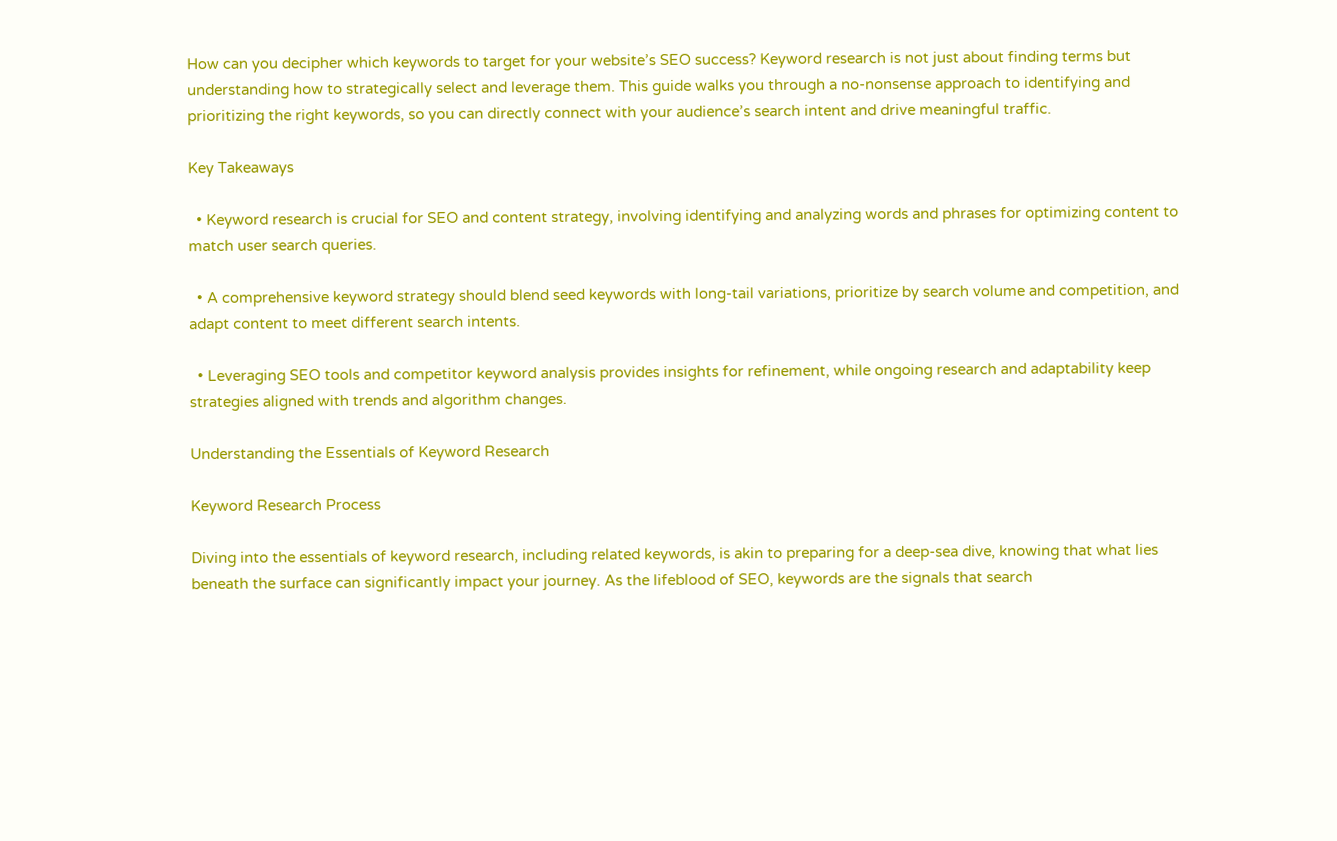How can you decipher which keywords to target for your website’s SEO success? Keyword research is not just about finding terms but understanding how to strategically select and leverage them. This guide walks you through a no-nonsense approach to identifying and prioritizing the right keywords, so you can directly connect with your audience’s search intent and drive meaningful traffic.

Key Takeaways

  • Keyword research is crucial for SEO and content strategy, involving identifying and analyzing words and phrases for optimizing content to match user search queries.

  • A comprehensive keyword strategy should blend seed keywords with long-tail variations, prioritize by search volume and competition, and adapt content to meet different search intents.

  • Leveraging SEO tools and competitor keyword analysis provides insights for refinement, while ongoing research and adaptability keep strategies aligned with trends and algorithm changes.

Understanding the Essentials of Keyword Research

Keyword Research Process

Diving into the essentials of keyword research, including related keywords, is akin to preparing for a deep-sea dive, knowing that what lies beneath the surface can significantly impact your journey. As the lifeblood of SEO, keywords are the signals that search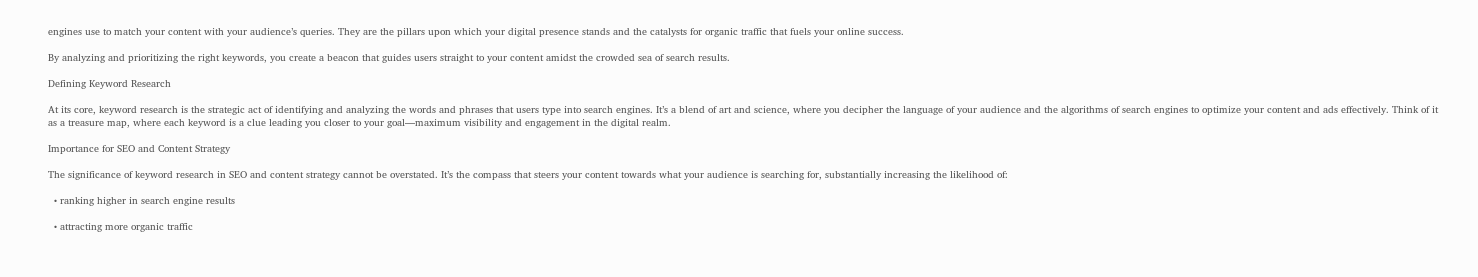engines use to match your content with your audience’s queries. They are the pillars upon which your digital presence stands and the catalysts for organic traffic that fuels your online success.

By analyzing and prioritizing the right keywords, you create a beacon that guides users straight to your content amidst the crowded sea of search results.

Defining Keyword Research

At its core, keyword research is the strategic act of identifying and analyzing the words and phrases that users type into search engines. It’s a blend of art and science, where you decipher the language of your audience and the algorithms of search engines to optimize your content and ads effectively. Think of it as a treasure map, where each keyword is a clue leading you closer to your goal—maximum visibility and engagement in the digital realm.

Importance for SEO and Content Strategy

The significance of keyword research in SEO and content strategy cannot be overstated. It’s the compass that steers your content towards what your audience is searching for, substantially increasing the likelihood of:

  • ranking higher in search engine results

  • attracting more organic traffic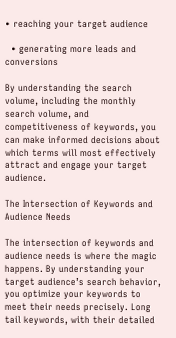• reaching your target audience

  • generating more leads and conversions

By understanding the search volume, including the monthly search volume, and competitiveness of keywords, you can make informed decisions about which terms will most effectively attract and engage your target audience.

The Intersection of Keywords and Audience Needs

The intersection of keywords and audience needs is where the magic happens. By understanding your target audience’s search behavior, you optimize your keywords to meet their needs precisely. Long tail keywords, with their detailed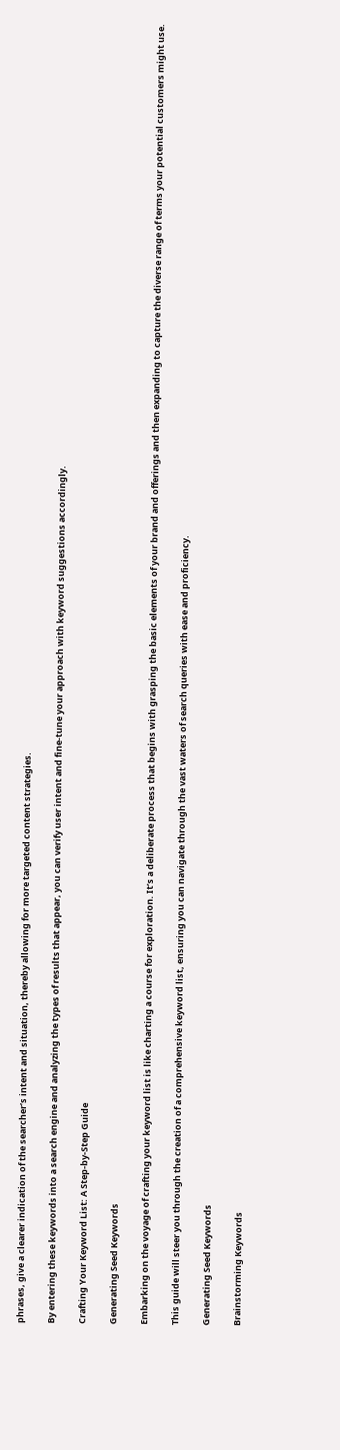phrases, give a clearer indication of the searcher’s intent and situation, thereby allowing for more targeted content strategies.

By entering these keywords into a search engine and analyzing the types of results that appear, you can verify user intent and fine-tune your approach with keyword suggestions accordingly.

Crafting Your Keyword List: A Step-by-Step Guide

Generating Seed Keywords

Embarking on the voyage of crafting your keyword list is like charting a course for exploration. It’s a deliberate process that begins with grasping the basic elements of your brand and offerings and then expanding to capture the diverse range of terms your potential customers might use.

This guide will steer you through the creation of a comprehensive keyword list, ensuring you can navigate through the vast waters of search queries with ease and proficiency.

Generating Seed Keywords

Brainstorming Keywords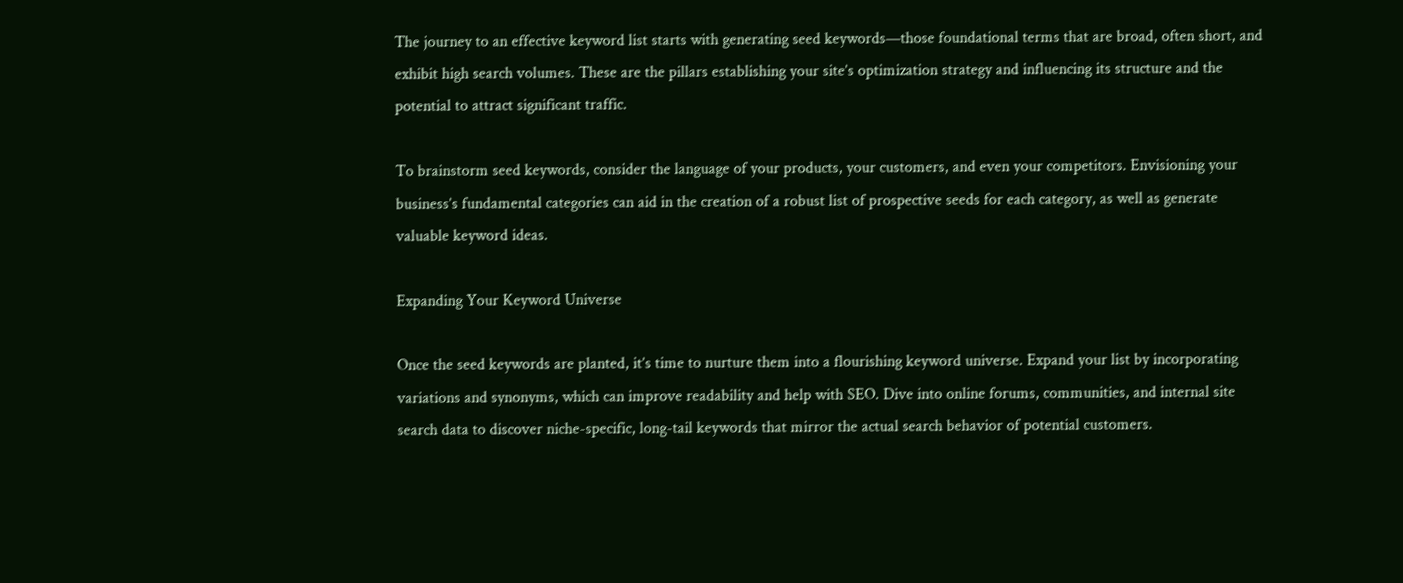The journey to an effective keyword list starts with generating seed keywords—those foundational terms that are broad, often short, and exhibit high search volumes. These are the pillars establishing your site’s optimization strategy and influencing its structure and the potential to attract significant traffic.

To brainstorm seed keywords, consider the language of your products, your customers, and even your competitors. Envisioning your business’s fundamental categories can aid in the creation of a robust list of prospective seeds for each category, as well as generate valuable keyword ideas.

Expanding Your Keyword Universe

Once the seed keywords are planted, it’s time to nurture them into a flourishing keyword universe. Expand your list by incorporating variations and synonyms, which can improve readability and help with SEO. Dive into online forums, communities, and internal site search data to discover niche-specific, long-tail keywords that mirror the actual search behavior of potential customers.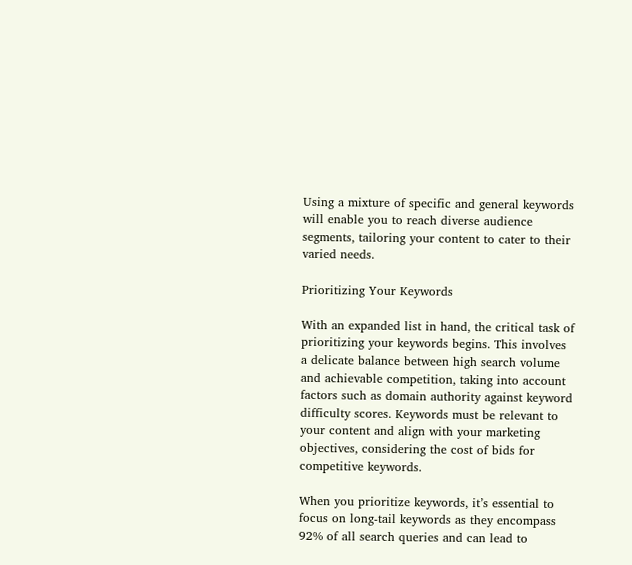Using a mixture of specific and general keywords will enable you to reach diverse audience segments, tailoring your content to cater to their varied needs.

Prioritizing Your Keywords

With an expanded list in hand, the critical task of prioritizing your keywords begins. This involves a delicate balance between high search volume and achievable competition, taking into account factors such as domain authority against keyword difficulty scores. Keywords must be relevant to your content and align with your marketing objectives, considering the cost of bids for competitive keywords.

When you prioritize keywords, it’s essential to focus on long-tail keywords as they encompass 92% of all search queries and can lead to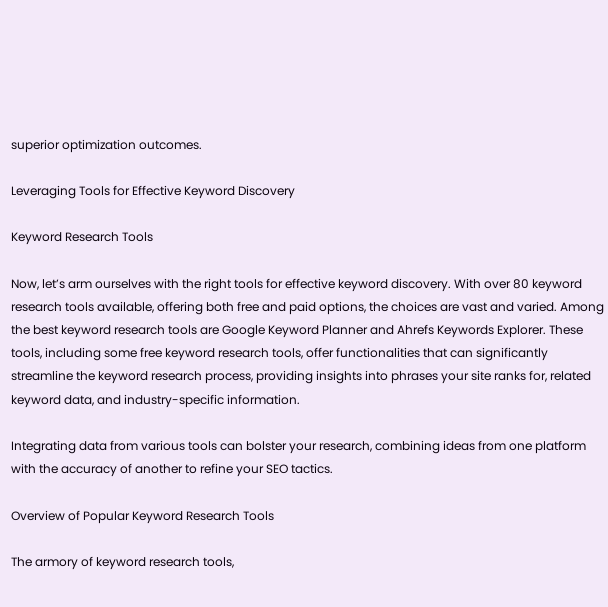superior optimization outcomes.

Leveraging Tools for Effective Keyword Discovery

Keyword Research Tools

Now, let’s arm ourselves with the right tools for effective keyword discovery. With over 80 keyword research tools available, offering both free and paid options, the choices are vast and varied. Among the best keyword research tools are Google Keyword Planner and Ahrefs Keywords Explorer. These tools, including some free keyword research tools, offer functionalities that can significantly streamline the keyword research process, providing insights into phrases your site ranks for, related keyword data, and industry-specific information.

Integrating data from various tools can bolster your research, combining ideas from one platform with the accuracy of another to refine your SEO tactics.

Overview of Popular Keyword Research Tools

The armory of keyword research tools,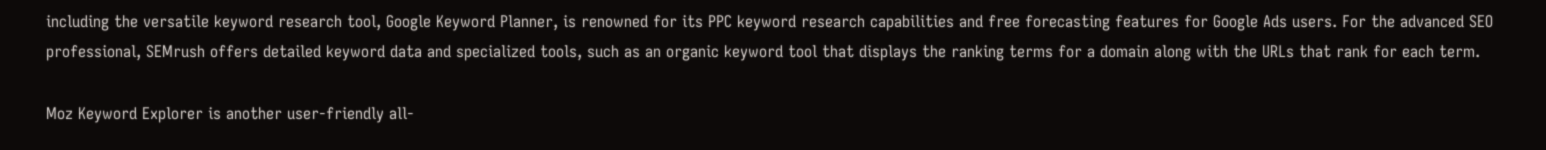including the versatile keyword research tool, Google Keyword Planner, is renowned for its PPC keyword research capabilities and free forecasting features for Google Ads users. For the advanced SEO professional, SEMrush offers detailed keyword data and specialized tools, such as an organic keyword tool that displays the ranking terms for a domain along with the URLs that rank for each term.

Moz Keyword Explorer is another user-friendly all-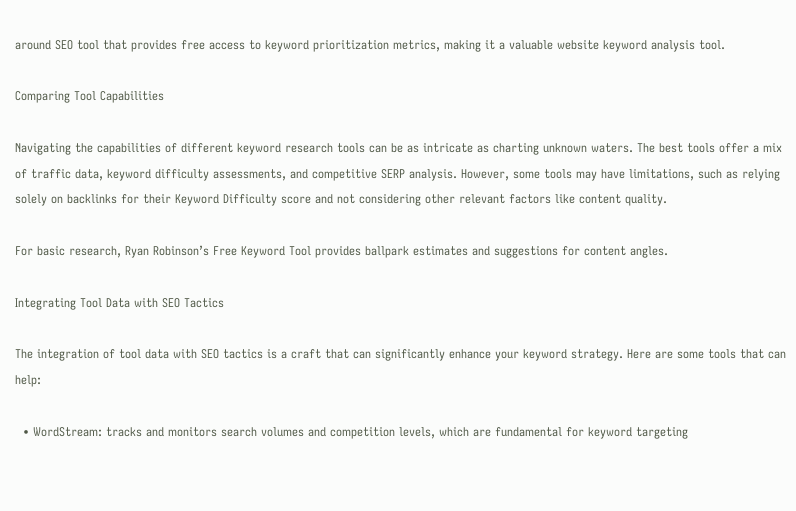around SEO tool that provides free access to keyword prioritization metrics, making it a valuable website keyword analysis tool.

Comparing Tool Capabilities

Navigating the capabilities of different keyword research tools can be as intricate as charting unknown waters. The best tools offer a mix of traffic data, keyword difficulty assessments, and competitive SERP analysis. However, some tools may have limitations, such as relying solely on backlinks for their Keyword Difficulty score and not considering other relevant factors like content quality.

For basic research, Ryan Robinson’s Free Keyword Tool provides ballpark estimates and suggestions for content angles.

Integrating Tool Data with SEO Tactics

The integration of tool data with SEO tactics is a craft that can significantly enhance your keyword strategy. Here are some tools that can help:

  • WordStream: tracks and monitors search volumes and competition levels, which are fundamental for keyword targeting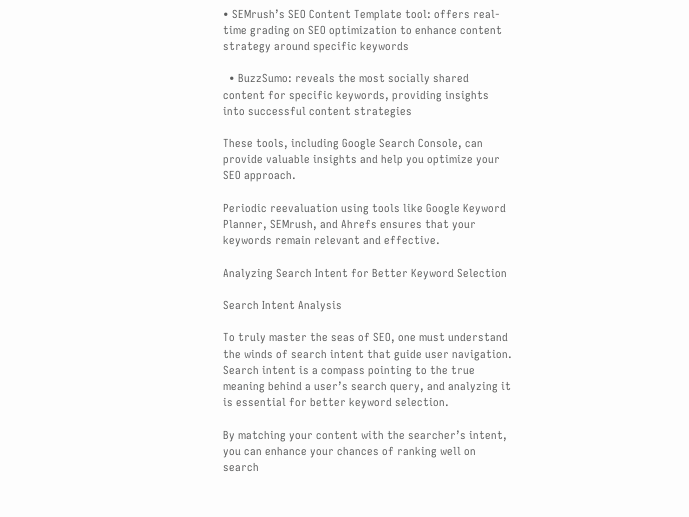• SEMrush’s SEO Content Template tool: offers real-time grading on SEO optimization to enhance content strategy around specific keywords

  • BuzzSumo: reveals the most socially shared content for specific keywords, providing insights into successful content strategies

These tools, including Google Search Console, can provide valuable insights and help you optimize your SEO approach.

Periodic reevaluation using tools like Google Keyword Planner, SEMrush, and Ahrefs ensures that your keywords remain relevant and effective.

Analyzing Search Intent for Better Keyword Selection

Search Intent Analysis

To truly master the seas of SEO, one must understand the winds of search intent that guide user navigation. Search intent is a compass pointing to the true meaning behind a user’s search query, and analyzing it is essential for better keyword selection.

By matching your content with the searcher’s intent, you can enhance your chances of ranking well on search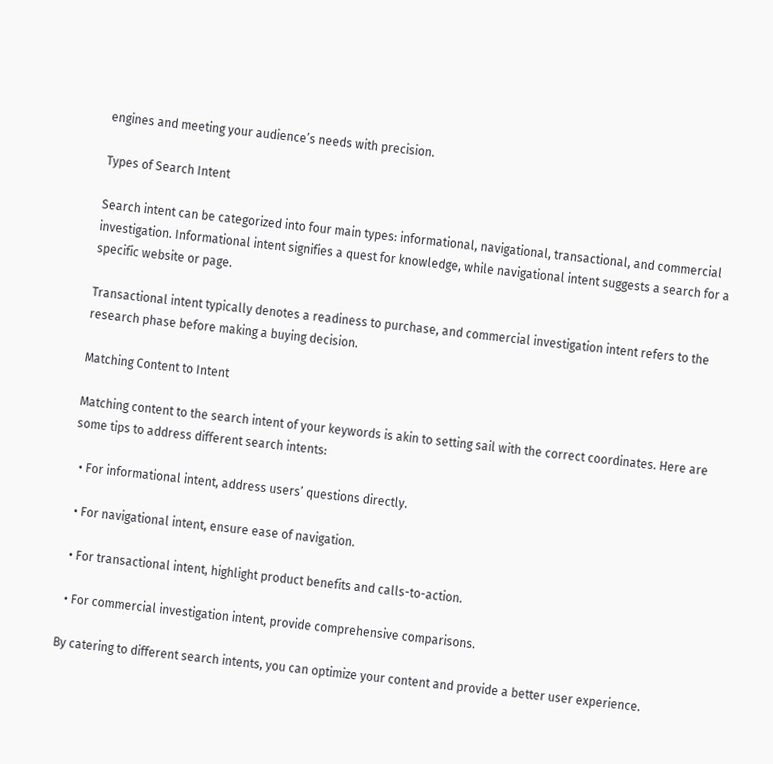engines and meeting your audience’s needs with precision.

Types of Search Intent

Search intent can be categorized into four main types: informational, navigational, transactional, and commercial investigation. Informational intent signifies a quest for knowledge, while navigational intent suggests a search for a specific website or page.

Transactional intent typically denotes a readiness to purchase, and commercial investigation intent refers to the research phase before making a buying decision.

Matching Content to Intent

Matching content to the search intent of your keywords is akin to setting sail with the correct coordinates. Here are some tips to address different search intents:

  • For informational intent, address users’ questions directly.

  • For navigational intent, ensure ease of navigation.

  • For transactional intent, highlight product benefits and calls-to-action.

  • For commercial investigation intent, provide comprehensive comparisons.

By catering to different search intents, you can optimize your content and provide a better user experience.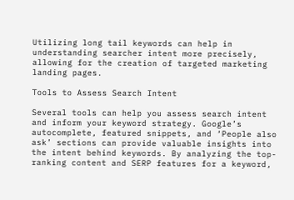Utilizing long tail keywords can help in understanding searcher intent more precisely, allowing for the creation of targeted marketing landing pages.

Tools to Assess Search Intent

Several tools can help you assess search intent and inform your keyword strategy. Google’s autocomplete, featured snippets, and ‘People also ask’ sections can provide valuable insights into the intent behind keywords. By analyzing the top-ranking content and SERP features for a keyword,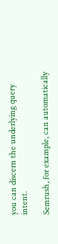you can discern the underlying query intent.

Semrush, for example, can automatically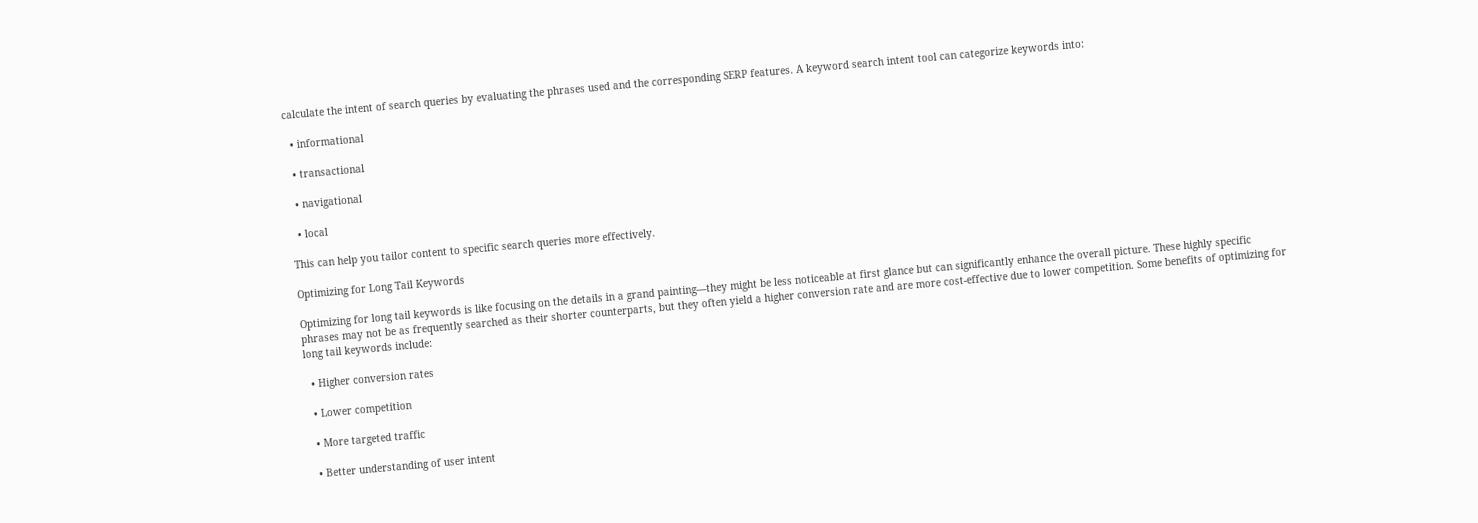calculate the intent of search queries by evaluating the phrases used and the corresponding SERP features. A keyword search intent tool can categorize keywords into:

  • informational

  • transactional

  • navigational

  • local

This can help you tailor content to specific search queries more effectively.

Optimizing for Long Tail Keywords

Optimizing for long tail keywords is like focusing on the details in a grand painting—they might be less noticeable at first glance but can significantly enhance the overall picture. These highly specific phrases may not be as frequently searched as their shorter counterparts, but they often yield a higher conversion rate and are more cost-effective due to lower competition. Some benefits of optimizing for long tail keywords include:

  • Higher conversion rates

  • Lower competition

  • More targeted traffic

  • Better understanding of user intent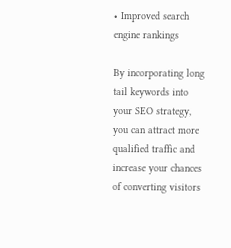• Improved search engine rankings

By incorporating long tail keywords into your SEO strategy, you can attract more qualified traffic and increase your chances of converting visitors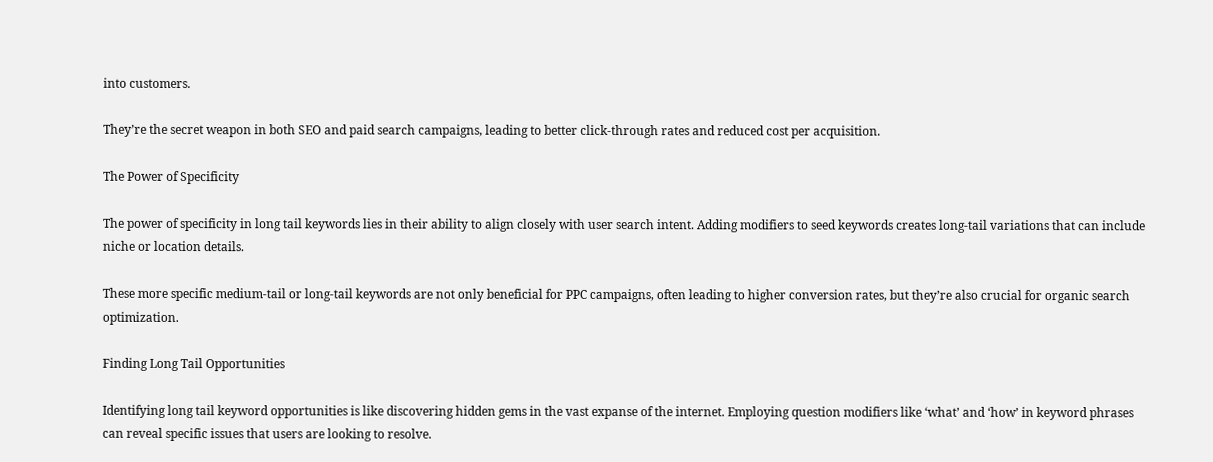into customers.

They’re the secret weapon in both SEO and paid search campaigns, leading to better click-through rates and reduced cost per acquisition.

The Power of Specificity

The power of specificity in long tail keywords lies in their ability to align closely with user search intent. Adding modifiers to seed keywords creates long-tail variations that can include niche or location details.

These more specific medium-tail or long-tail keywords are not only beneficial for PPC campaigns, often leading to higher conversion rates, but they’re also crucial for organic search optimization.

Finding Long Tail Opportunities

Identifying long tail keyword opportunities is like discovering hidden gems in the vast expanse of the internet. Employing question modifiers like ‘what’ and ‘how’ in keyword phrases can reveal specific issues that users are looking to resolve.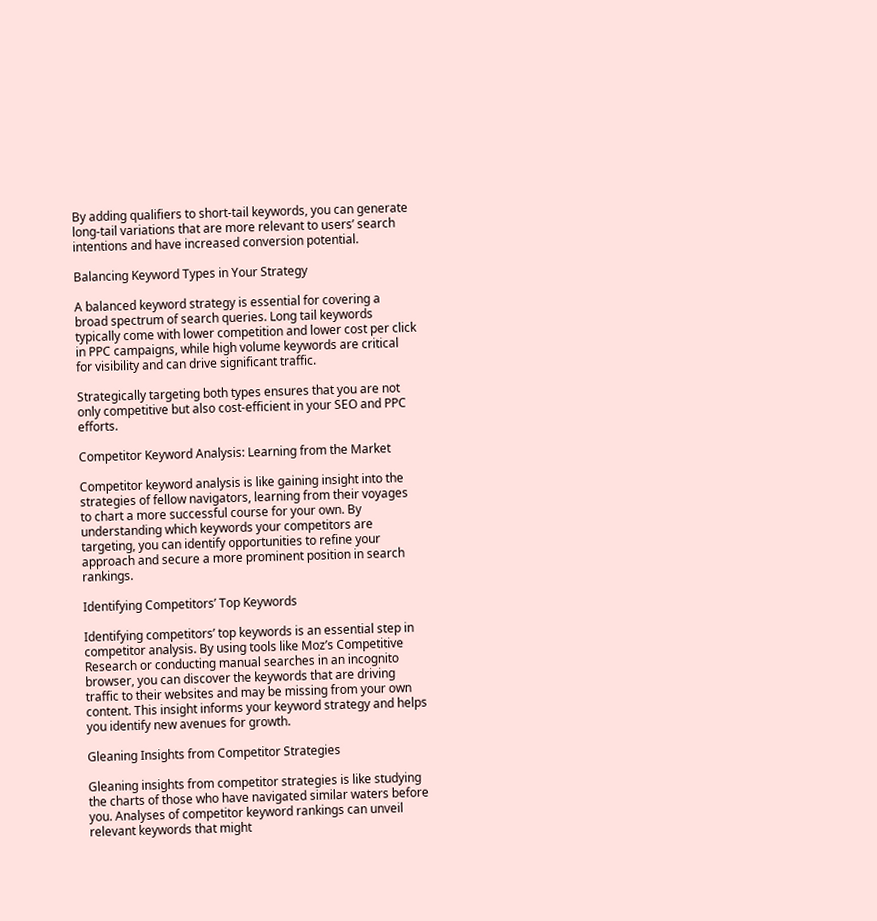By adding qualifiers to short-tail keywords, you can generate long-tail variations that are more relevant to users’ search intentions and have increased conversion potential.

Balancing Keyword Types in Your Strategy

A balanced keyword strategy is essential for covering a broad spectrum of search queries. Long tail keywords typically come with lower competition and lower cost per click in PPC campaigns, while high volume keywords are critical for visibility and can drive significant traffic.

Strategically targeting both types ensures that you are not only competitive but also cost-efficient in your SEO and PPC efforts.

Competitor Keyword Analysis: Learning from the Market

Competitor keyword analysis is like gaining insight into the strategies of fellow navigators, learning from their voyages to chart a more successful course for your own. By understanding which keywords your competitors are targeting, you can identify opportunities to refine your approach and secure a more prominent position in search rankings.

Identifying Competitors’ Top Keywords

Identifying competitors’ top keywords is an essential step in competitor analysis. By using tools like Moz’s Competitive Research or conducting manual searches in an incognito browser, you can discover the keywords that are driving traffic to their websites and may be missing from your own content. This insight informs your keyword strategy and helps you identify new avenues for growth.

Gleaning Insights from Competitor Strategies

Gleaning insights from competitor strategies is like studying the charts of those who have navigated similar waters before you. Analyses of competitor keyword rankings can unveil relevant keywords that might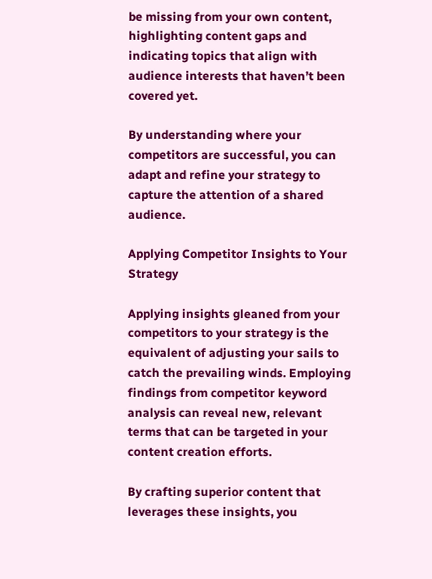be missing from your own content, highlighting content gaps and indicating topics that align with audience interests that haven’t been covered yet.

By understanding where your competitors are successful, you can adapt and refine your strategy to capture the attention of a shared audience.

Applying Competitor Insights to Your Strategy

Applying insights gleaned from your competitors to your strategy is the equivalent of adjusting your sails to catch the prevailing winds. Employing findings from competitor keyword analysis can reveal new, relevant terms that can be targeted in your content creation efforts.

By crafting superior content that leverages these insights, you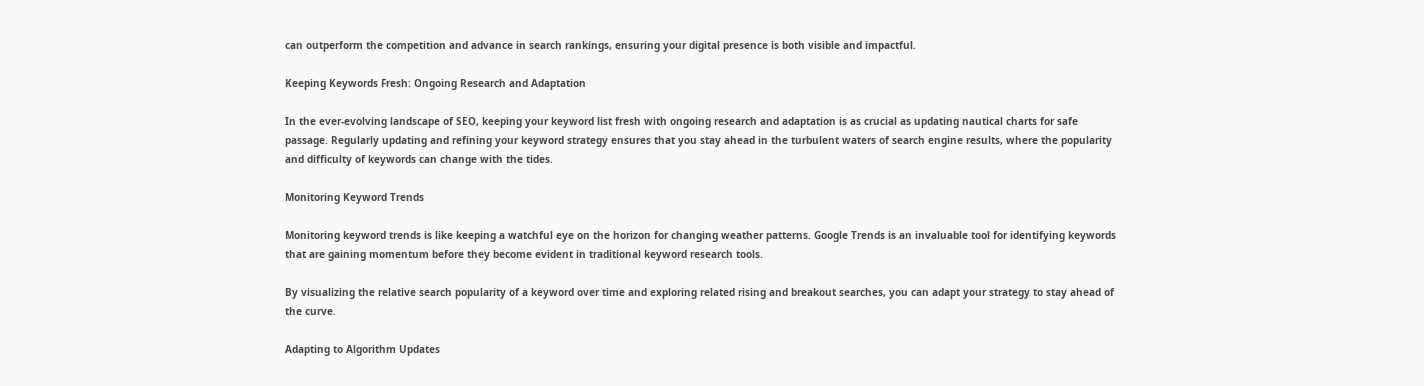can outperform the competition and advance in search rankings, ensuring your digital presence is both visible and impactful.

Keeping Keywords Fresh: Ongoing Research and Adaptation

In the ever-evolving landscape of SEO, keeping your keyword list fresh with ongoing research and adaptation is as crucial as updating nautical charts for safe passage. Regularly updating and refining your keyword strategy ensures that you stay ahead in the turbulent waters of search engine results, where the popularity and difficulty of keywords can change with the tides.

Monitoring Keyword Trends

Monitoring keyword trends is like keeping a watchful eye on the horizon for changing weather patterns. Google Trends is an invaluable tool for identifying keywords that are gaining momentum before they become evident in traditional keyword research tools.

By visualizing the relative search popularity of a keyword over time and exploring related rising and breakout searches, you can adapt your strategy to stay ahead of the curve.

Adapting to Algorithm Updates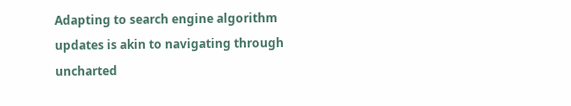Adapting to search engine algorithm updates is akin to navigating through uncharted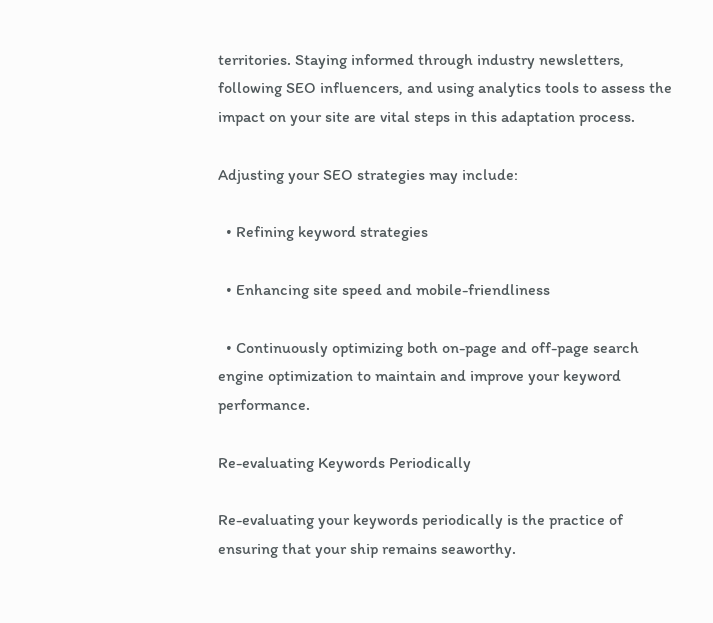territories. Staying informed through industry newsletters, following SEO influencers, and using analytics tools to assess the impact on your site are vital steps in this adaptation process.

Adjusting your SEO strategies may include:

  • Refining keyword strategies

  • Enhancing site speed and mobile-friendliness

  • Continuously optimizing both on-page and off-page search engine optimization to maintain and improve your keyword performance.

Re-evaluating Keywords Periodically

Re-evaluating your keywords periodically is the practice of ensuring that your ship remains seaworthy.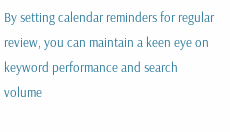By setting calendar reminders for regular review, you can maintain a keen eye on keyword performance and search volume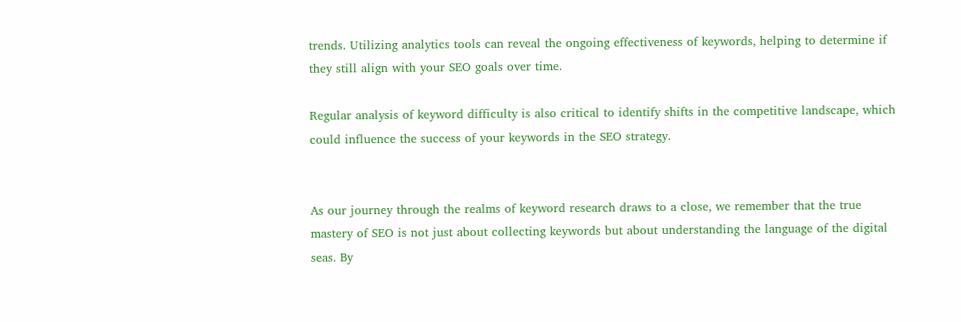trends. Utilizing analytics tools can reveal the ongoing effectiveness of keywords, helping to determine if they still align with your SEO goals over time.

Regular analysis of keyword difficulty is also critical to identify shifts in the competitive landscape, which could influence the success of your keywords in the SEO strategy.


As our journey through the realms of keyword research draws to a close, we remember that the true mastery of SEO is not just about collecting keywords but about understanding the language of the digital seas. By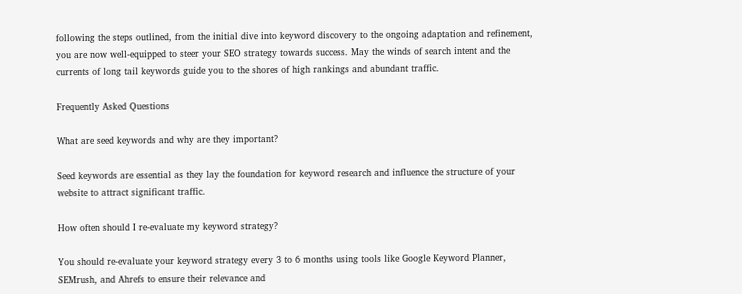following the steps outlined, from the initial dive into keyword discovery to the ongoing adaptation and refinement, you are now well-equipped to steer your SEO strategy towards success. May the winds of search intent and the currents of long tail keywords guide you to the shores of high rankings and abundant traffic.

Frequently Asked Questions

What are seed keywords and why are they important?

Seed keywords are essential as they lay the foundation for keyword research and influence the structure of your website to attract significant traffic.

How often should I re-evaluate my keyword strategy?

You should re-evaluate your keyword strategy every 3 to 6 months using tools like Google Keyword Planner, SEMrush, and Ahrefs to ensure their relevance and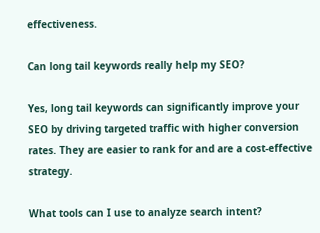effectiveness.

Can long tail keywords really help my SEO?

Yes, long tail keywords can significantly improve your SEO by driving targeted traffic with higher conversion rates. They are easier to rank for and are a cost-effective strategy.

What tools can I use to analyze search intent?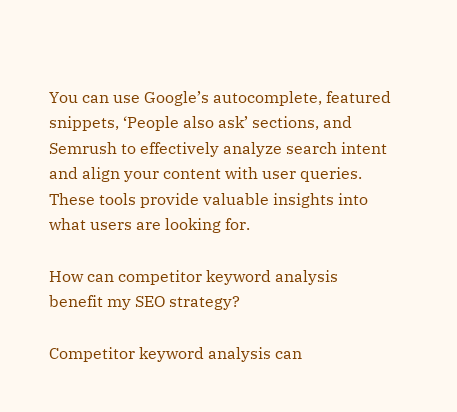You can use Google’s autocomplete, featured snippets, ‘People also ask’ sections, and Semrush to effectively analyze search intent and align your content with user queries. These tools provide valuable insights into what users are looking for.

How can competitor keyword analysis benefit my SEO strategy?

Competitor keyword analysis can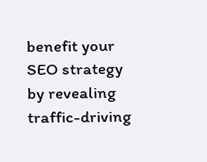benefit your SEO strategy by revealing traffic-driving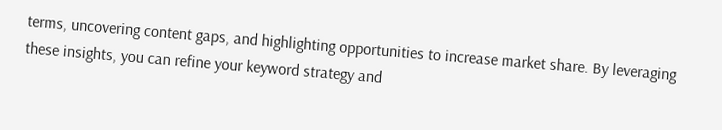terms, uncovering content gaps, and highlighting opportunities to increase market share. By leveraging these insights, you can refine your keyword strategy and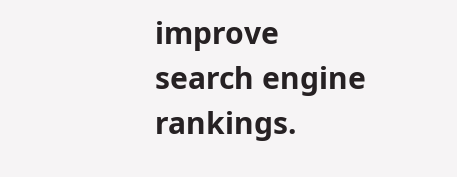improve search engine rankings.